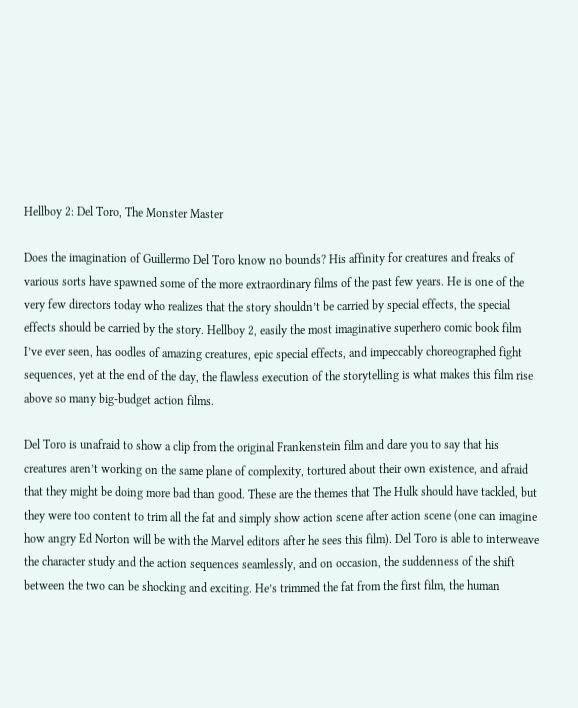Hellboy 2: Del Toro, The Monster Master

Does the imagination of Guillermo Del Toro know no bounds? His affinity for creatures and freaks of various sorts have spawned some of the more extraordinary films of the past few years. He is one of the very few directors today who realizes that the story shouldn’t be carried by special effects, the special effects should be carried by the story. Hellboy 2, easily the most imaginative superhero comic book film I’ve ever seen, has oodles of amazing creatures, epic special effects, and impeccably choreographed fight sequences, yet at the end of the day, the flawless execution of the storytelling is what makes this film rise above so many big-budget action films.

Del Toro is unafraid to show a clip from the original Frankenstein film and dare you to say that his creatures aren’t working on the same plane of complexity, tortured about their own existence, and afraid that they might be doing more bad than good. These are the themes that The Hulk should have tackled, but they were too content to trim all the fat and simply show action scene after action scene (one can imagine how angry Ed Norton will be with the Marvel editors after he sees this film). Del Toro is able to interweave the character study and the action sequences seamlessly, and on occasion, the suddenness of the shift between the two can be shocking and exciting. He’s trimmed the fat from the first film, the human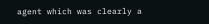agent which was clearly a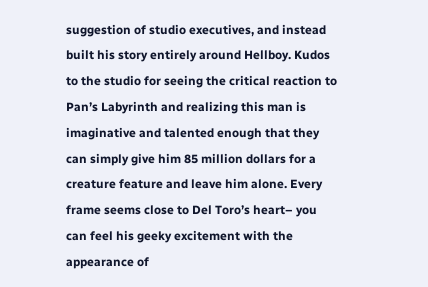suggestion of studio executives, and instead built his story entirely around Hellboy. Kudos to the studio for seeing the critical reaction to Pan’s Labyrinth and realizing this man is imaginative and talented enough that they can simply give him 85 million dollars for a creature feature and leave him alone. Every frame seems close to Del Toro’s heart– you can feel his geeky excitement with the appearance of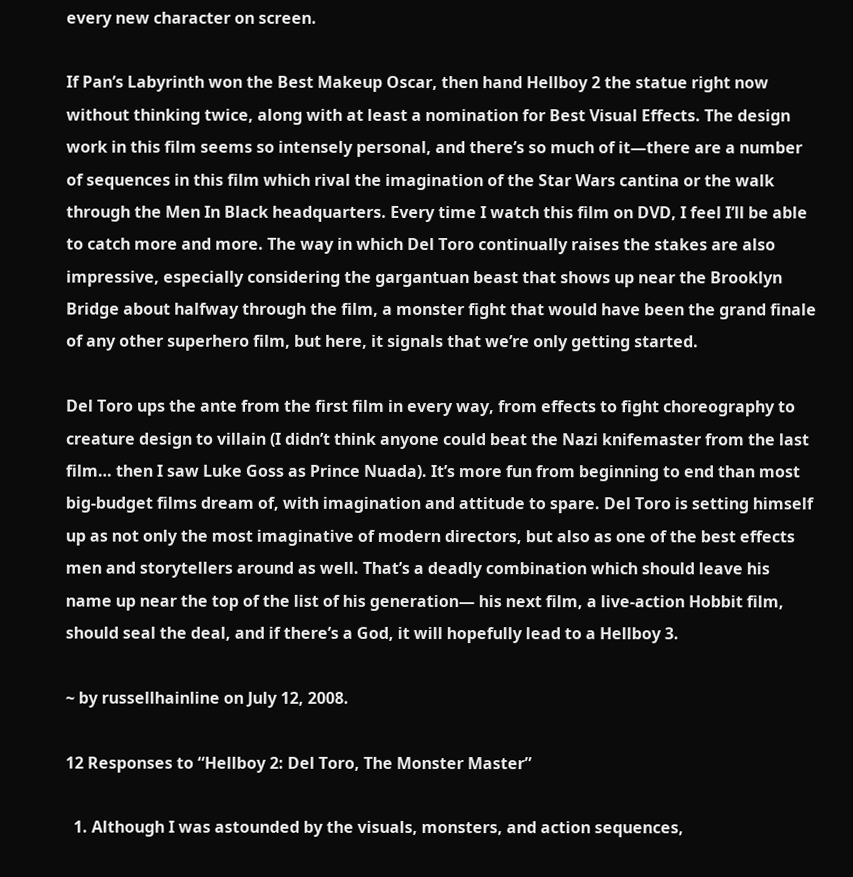every new character on screen.

If Pan’s Labyrinth won the Best Makeup Oscar, then hand Hellboy 2 the statue right now without thinking twice, along with at least a nomination for Best Visual Effects. The design work in this film seems so intensely personal, and there’s so much of it—there are a number of sequences in this film which rival the imagination of the Star Wars cantina or the walk through the Men In Black headquarters. Every time I watch this film on DVD, I feel I’ll be able to catch more and more. The way in which Del Toro continually raises the stakes are also impressive, especially considering the gargantuan beast that shows up near the Brooklyn Bridge about halfway through the film, a monster fight that would have been the grand finale of any other superhero film, but here, it signals that we’re only getting started.

Del Toro ups the ante from the first film in every way, from effects to fight choreography to creature design to villain (I didn’t think anyone could beat the Nazi knifemaster from the last film… then I saw Luke Goss as Prince Nuada). It’s more fun from beginning to end than most big-budget films dream of, with imagination and attitude to spare. Del Toro is setting himself up as not only the most imaginative of modern directors, but also as one of the best effects men and storytellers around as well. That’s a deadly combination which should leave his name up near the top of the list of his generation— his next film, a live-action Hobbit film, should seal the deal, and if there’s a God, it will hopefully lead to a Hellboy 3.

~ by russellhainline on July 12, 2008.

12 Responses to “Hellboy 2: Del Toro, The Monster Master”

  1. Although I was astounded by the visuals, monsters, and action sequences,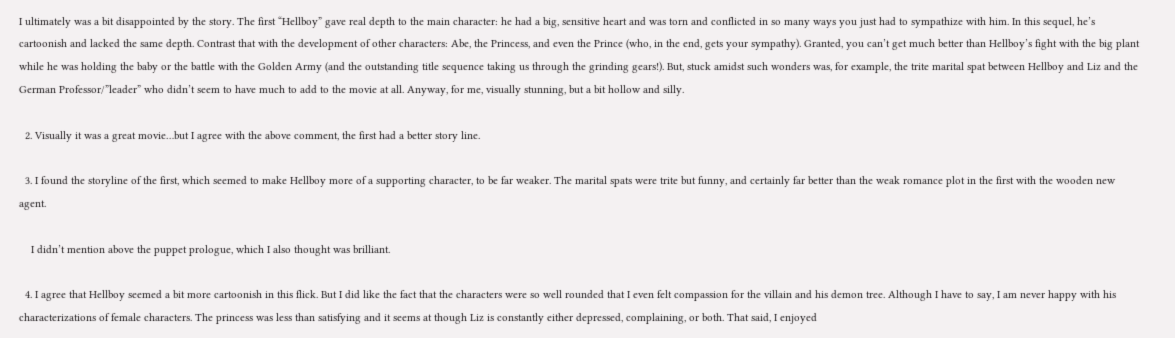I ultimately was a bit disappointed by the story. The first “Hellboy” gave real depth to the main character: he had a big, sensitive heart and was torn and conflicted in so many ways you just had to sympathize with him. In this sequel, he’s cartoonish and lacked the same depth. Contrast that with the development of other characters: Abe, the Princess, and even the Prince (who, in the end, gets your sympathy). Granted, you can’t get much better than Hellboy’s fight with the big plant while he was holding the baby or the battle with the Golden Army (and the outstanding title sequence taking us through the grinding gears!). But, stuck amidst such wonders was, for example, the trite marital spat between Hellboy and Liz and the German Professor/”leader” who didn’t seem to have much to add to the movie at all. Anyway, for me, visually stunning, but a bit hollow and silly.

  2. Visually it was a great movie…but I agree with the above comment, the first had a better story line.

  3. I found the storyline of the first, which seemed to make Hellboy more of a supporting character, to be far weaker. The marital spats were trite but funny, and certainly far better than the weak romance plot in the first with the wooden new agent.

    I didn’t mention above the puppet prologue, which I also thought was brilliant.

  4. I agree that Hellboy seemed a bit more cartoonish in this flick. But I did like the fact that the characters were so well rounded that I even felt compassion for the villain and his demon tree. Although I have to say, I am never happy with his characterizations of female characters. The princess was less than satisfying and it seems at though Liz is constantly either depressed, complaining, or both. That said, I enjoyed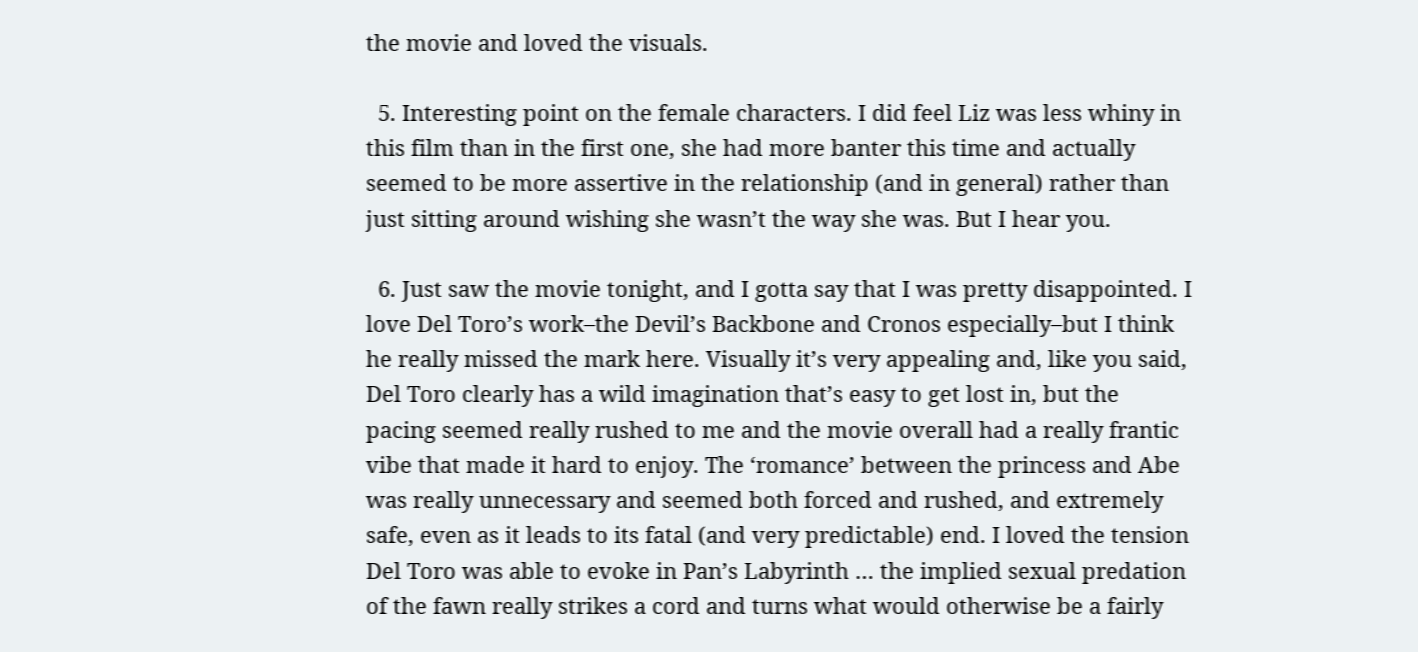the movie and loved the visuals.

  5. Interesting point on the female characters. I did feel Liz was less whiny in this film than in the first one, she had more banter this time and actually seemed to be more assertive in the relationship (and in general) rather than just sitting around wishing she wasn’t the way she was. But I hear you.

  6. Just saw the movie tonight, and I gotta say that I was pretty disappointed. I love Del Toro’s work–the Devil’s Backbone and Cronos especially–but I think he really missed the mark here. Visually it’s very appealing and, like you said, Del Toro clearly has a wild imagination that’s easy to get lost in, but the pacing seemed really rushed to me and the movie overall had a really frantic vibe that made it hard to enjoy. The ‘romance’ between the princess and Abe was really unnecessary and seemed both forced and rushed, and extremely safe, even as it leads to its fatal (and very predictable) end. I loved the tension Del Toro was able to evoke in Pan’s Labyrinth … the implied sexual predation of the fawn really strikes a cord and turns what would otherwise be a fairly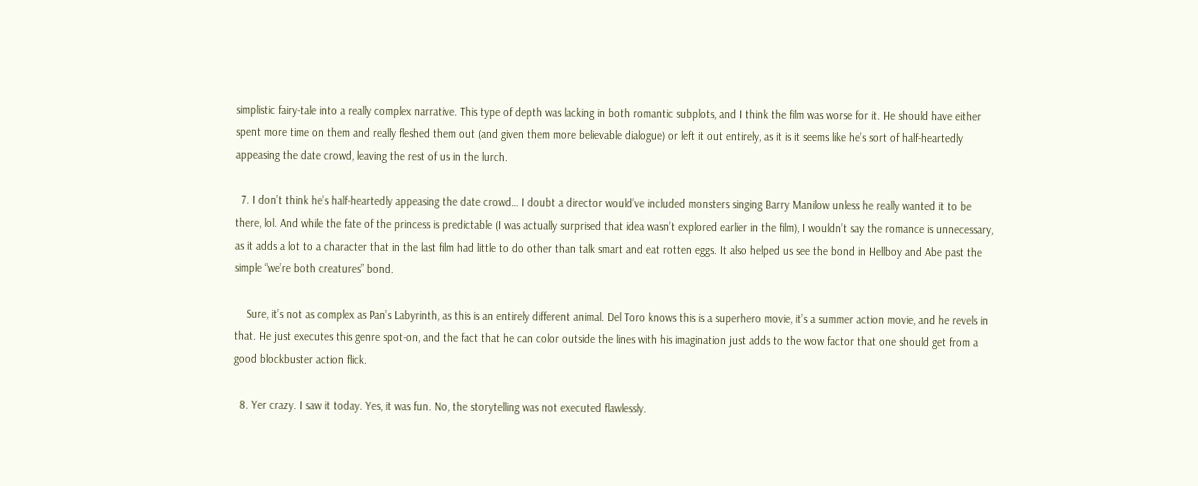simplistic fairy-tale into a really complex narrative. This type of depth was lacking in both romantic subplots, and I think the film was worse for it. He should have either spent more time on them and really fleshed them out (and given them more believable dialogue) or left it out entirely, as it is it seems like he’s sort of half-heartedly appeasing the date crowd, leaving the rest of us in the lurch.

  7. I don’t think he’s half-heartedly appeasing the date crowd… I doubt a director would’ve included monsters singing Barry Manilow unless he really wanted it to be there, lol. And while the fate of the princess is predictable (I was actually surprised that idea wasn’t explored earlier in the film), I wouldn’t say the romance is unnecessary, as it adds a lot to a character that in the last film had little to do other than talk smart and eat rotten eggs. It also helped us see the bond in Hellboy and Abe past the simple “we’re both creatures” bond.

    Sure, it’s not as complex as Pan’s Labyrinth, as this is an entirely different animal. Del Toro knows this is a superhero movie, it’s a summer action movie, and he revels in that. He just executes this genre spot-on, and the fact that he can color outside the lines with his imagination just adds to the wow factor that one should get from a good blockbuster action flick.

  8. Yer crazy. I saw it today. Yes, it was fun. No, the storytelling was not executed flawlessly.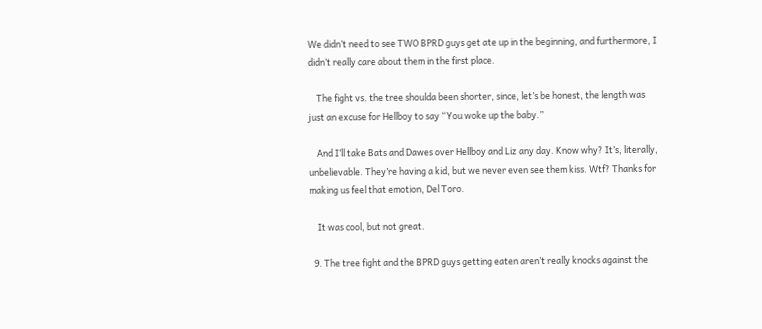We didn’t need to see TWO BPRD guys get ate up in the beginning, and furthermore, I didn’t really care about them in the first place.

    The fight vs. the tree shoulda been shorter, since, let’s be honest, the length was just an excuse for Hellboy to say “You woke up the baby.”

    And I’ll take Bats and Dawes over Hellboy and Liz any day. Know why? It’s, literally, unbelievable. They’re having a kid, but we never even see them kiss. Wtf? Thanks for making us feel that emotion, Del Toro.

    It was cool, but not great.

  9. The tree fight and the BPRD guys getting eaten aren’t really knocks against the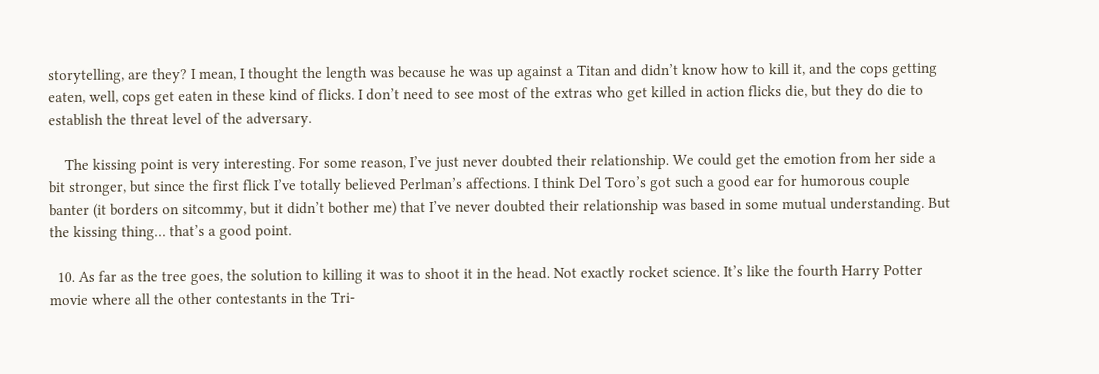storytelling, are they? I mean, I thought the length was because he was up against a Titan and didn’t know how to kill it, and the cops getting eaten, well, cops get eaten in these kind of flicks. I don’t need to see most of the extras who get killed in action flicks die, but they do die to establish the threat level of the adversary.

    The kissing point is very interesting. For some reason, I’ve just never doubted their relationship. We could get the emotion from her side a bit stronger, but since the first flick I’ve totally believed Perlman’s affections. I think Del Toro’s got such a good ear for humorous couple banter (it borders on sitcommy, but it didn’t bother me) that I’ve never doubted their relationship was based in some mutual understanding. But the kissing thing… that’s a good point.

  10. As far as the tree goes, the solution to killing it was to shoot it in the head. Not exactly rocket science. It’s like the fourth Harry Potter movie where all the other contestants in the Tri-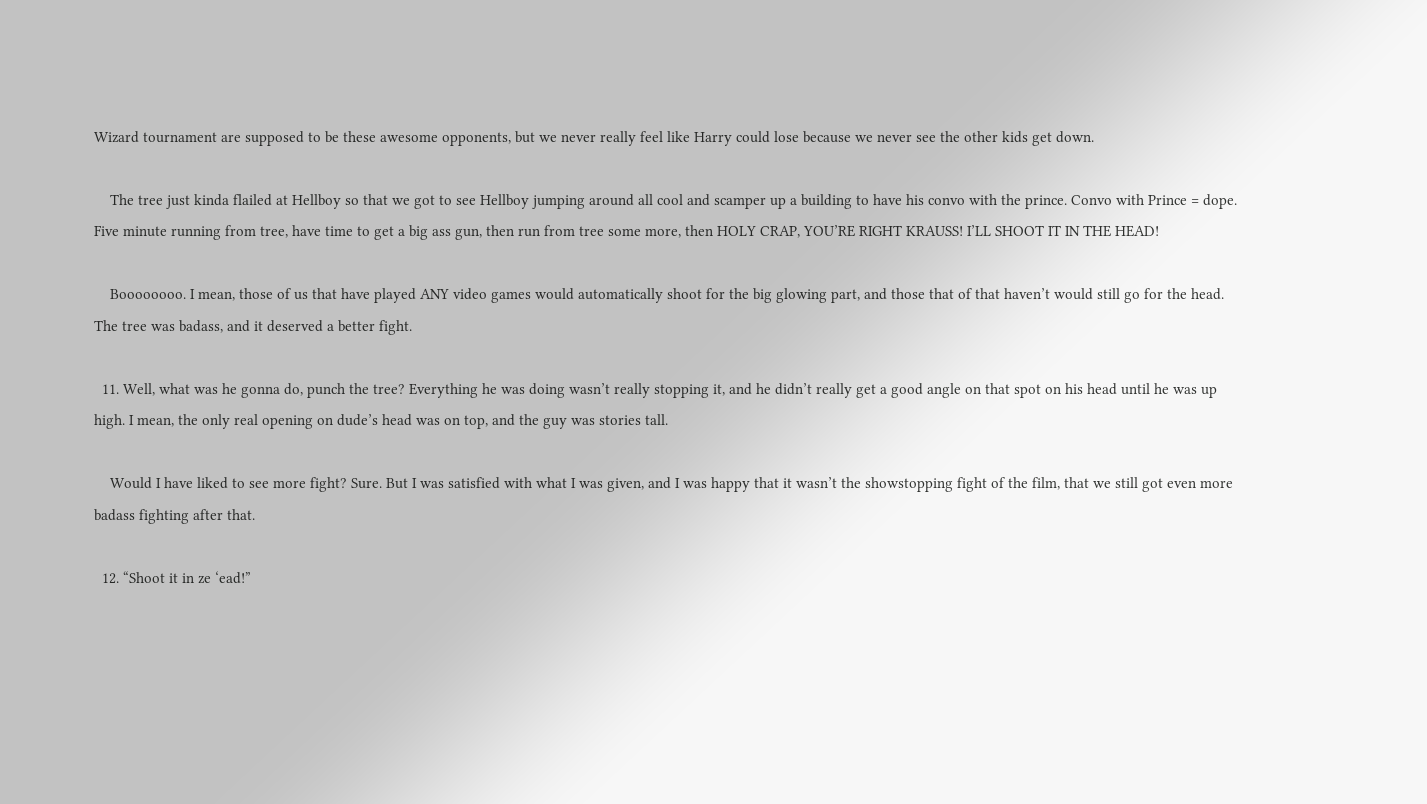Wizard tournament are supposed to be these awesome opponents, but we never really feel like Harry could lose because we never see the other kids get down.

    The tree just kinda flailed at Hellboy so that we got to see Hellboy jumping around all cool and scamper up a building to have his convo with the prince. Convo with Prince = dope. Five minute running from tree, have time to get a big ass gun, then run from tree some more, then HOLY CRAP, YOU’RE RIGHT KRAUSS! I’LL SHOOT IT IN THE HEAD!

    Boooooooo. I mean, those of us that have played ANY video games would automatically shoot for the big glowing part, and those that of that haven’t would still go for the head. The tree was badass, and it deserved a better fight.

  11. Well, what was he gonna do, punch the tree? Everything he was doing wasn’t really stopping it, and he didn’t really get a good angle on that spot on his head until he was up high. I mean, the only real opening on dude’s head was on top, and the guy was stories tall.

    Would I have liked to see more fight? Sure. But I was satisfied with what I was given, and I was happy that it wasn’t the showstopping fight of the film, that we still got even more badass fighting after that.

  12. “Shoot it in ze ‘ead!”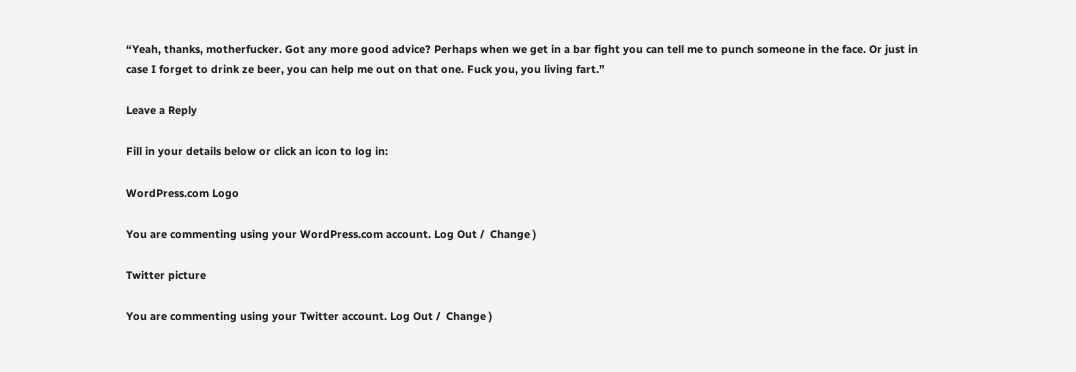“Yeah, thanks, motherfucker. Got any more good advice? Perhaps when we get in a bar fight you can tell me to punch someone in the face. Or just in case I forget to drink ze beer, you can help me out on that one. Fuck you, you living fart.”

Leave a Reply

Fill in your details below or click an icon to log in:

WordPress.com Logo

You are commenting using your WordPress.com account. Log Out /  Change )

Twitter picture

You are commenting using your Twitter account. Log Out /  Change )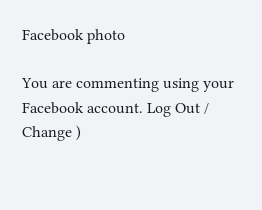Facebook photo

You are commenting using your Facebook account. Log Out /  Change )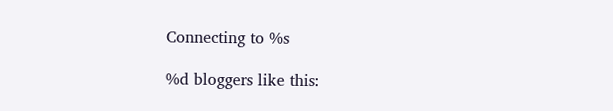Connecting to %s

%d bloggers like this: